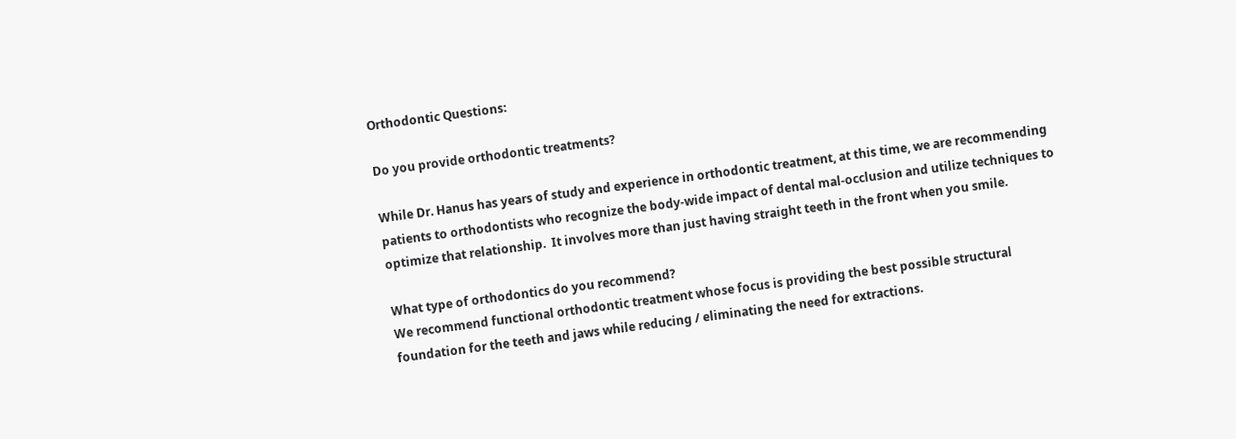Orthodontic Questions:

Do you provide orthodontic treatments?

While Dr. Hanus has years of study and experience in orthodontic treatment, at this time, we are recommending patients to orthodontists who recognize the body-wide impact of dental mal-occlusion and utilize techniques to optimize that relationship.  It involves more than just having straight teeth in the front when you smile.

What type of orthodontics do you recommend?
We recommend functional orthodontic treatment whose focus is providing the best possible structural foundation for the teeth and jaws while reducing / eliminating the need for extractions.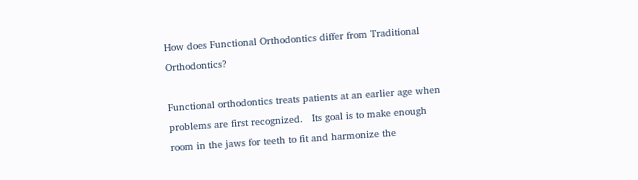How does Functional Orthodontics differ from Traditional Orthodontics?

Functional orthodontics treats patients at an earlier age when problems are first recognized.   Its goal is to make enough room in the jaws for teeth to fit and harmonize the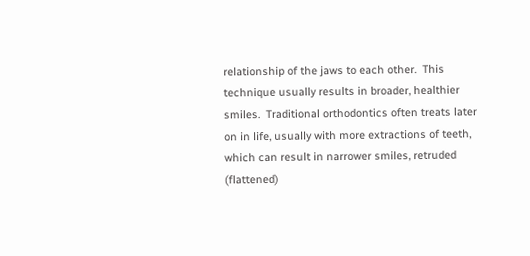relationship of the jaws to each other.  This technique usually results in broader, healthier smiles.  Traditional orthodontics often treats later on in life, usually with more extractions of teeth, which can result in narrower smiles, retruded (flattened)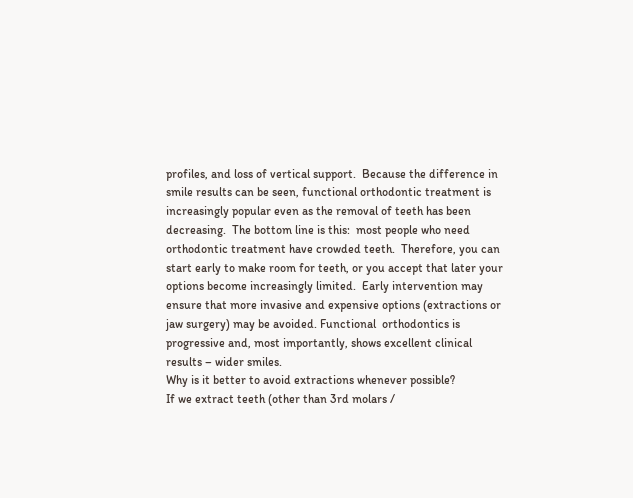profiles, and loss of vertical support.  Because the difference in smile results can be seen, functional orthodontic treatment is increasingly popular even as the removal of teeth has been decreasing.  The bottom line is this:  most people who need orthodontic treatment have crowded teeth.  Therefore, you can start early to make room for teeth, or you accept that later your options become increasingly limited.  Early intervention may ensure that more invasive and expensive options (extractions or jaw surgery) may be avoided. Functional  orthodontics is progressive and, most importantly, shows excellent clinical results – wider smiles.
Why is it better to avoid extractions whenever possible?
If we extract teeth (other than 3rd molars /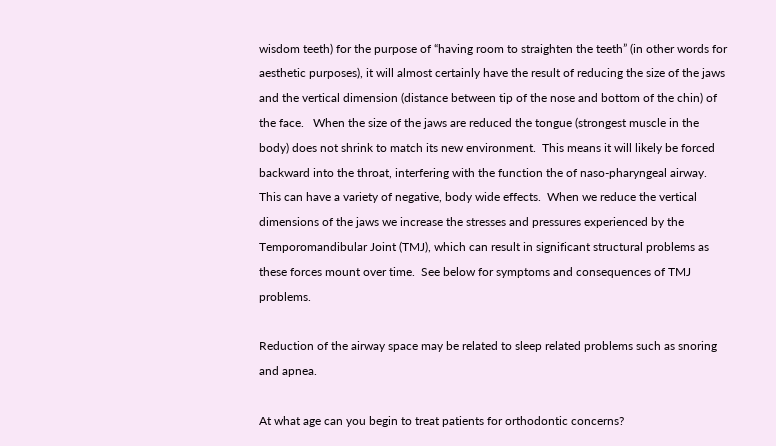wisdom teeth) for the purpose of “having room to straighten the teeth” (in other words for aesthetic purposes), it will almost certainly have the result of reducing the size of the jaws and the vertical dimension (distance between tip of the nose and bottom of the chin) of the face.   When the size of the jaws are reduced the tongue (strongest muscle in the body) does not shrink to match its new environment.  This means it will likely be forced backward into the throat, interfering with the function the of naso-pharyngeal airway.  This can have a variety of negative, body wide effects.  When we reduce the vertical dimensions of the jaws we increase the stresses and pressures experienced by the Temporomandibular Joint (TMJ), which can result in significant structural problems as these forces mount over time.  See below for symptoms and consequences of TMJ problems.

Reduction of the airway space may be related to sleep related problems such as snoring and apnea.

At what age can you begin to treat patients for orthodontic concerns?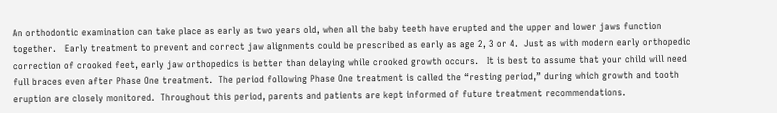An orthodontic examination can take place as early as two years old, when all the baby teeth have erupted and the upper and lower jaws function together.   Early treatment to prevent and correct jaw alignments could be prescribed as early as age 2, 3 or 4.  Just as with modern early orthopedic correction of crooked feet, early jaw orthopedics is better than delaying while crooked growth occurs.   It is best to assume that your child will need full braces even after Phase One treatment.  The period following Phase One treatment is called the “resting period,” during which growth and tooth eruption are closely monitored.  Throughout this period, parents and patients are kept informed of future treatment recommendations.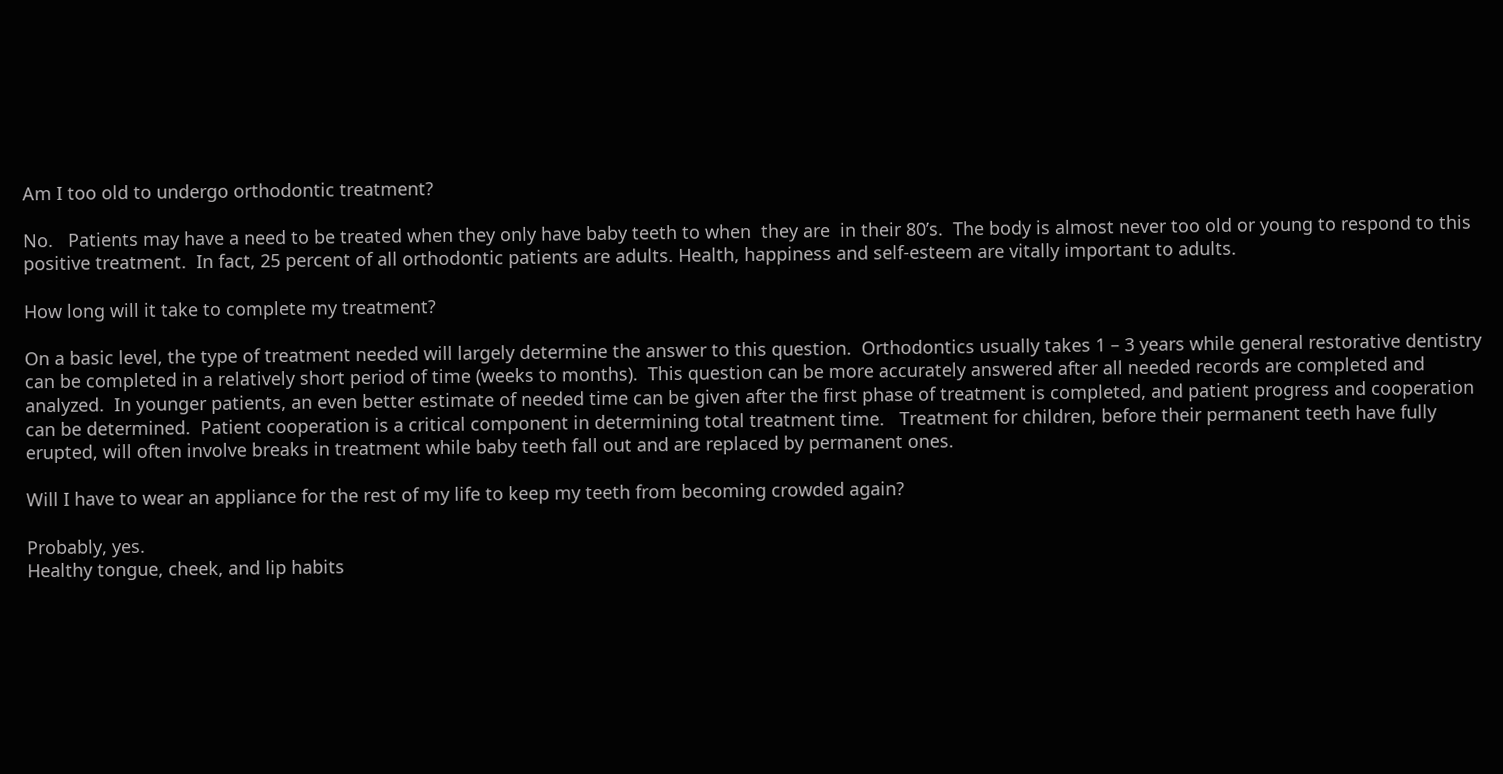Am I too old to undergo orthodontic treatment?

No.   Patients may have a need to be treated when they only have baby teeth to when  they are  in their 80’s.  The body is almost never too old or young to respond to this positive treatment.  In fact, 25 percent of all orthodontic patients are adults. Health, happiness and self-esteem are vitally important to adults.

How long will it take to complete my treatment?

On a basic level, the type of treatment needed will largely determine the answer to this question.  Orthodontics usually takes 1 – 3 years while general restorative dentistry can be completed in a relatively short period of time (weeks to months).  This question can be more accurately answered after all needed records are completed and analyzed.  In younger patients, an even better estimate of needed time can be given after the first phase of treatment is completed, and patient progress and cooperation can be determined.  Patient cooperation is a critical component in determining total treatment time.   Treatment for children, before their permanent teeth have fully erupted, will often involve breaks in treatment while baby teeth fall out and are replaced by permanent ones.

Will I have to wear an appliance for the rest of my life to keep my teeth from becoming crowded again?

Probably, yes.
Healthy tongue, cheek, and lip habits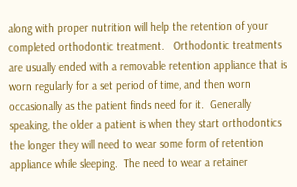along with proper nutrition will help the retention of your completed orthodontic treatment.   Orthodontic treatments are usually ended with a removable retention appliance that is worn regularly for a set period of time, and then worn occasionally as the patient finds need for it.  Generally speaking, the older a patient is when they start orthodontics the longer they will need to wear some form of retention appliance while sleeping.  The need to wear a retainer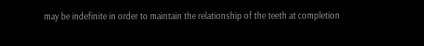may be indefinite in order to maintain the relationship of the teeth at completion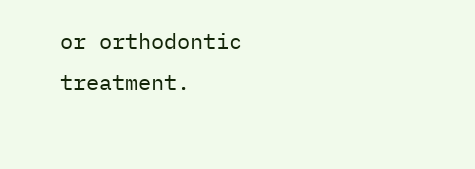or orthodontic treatment.